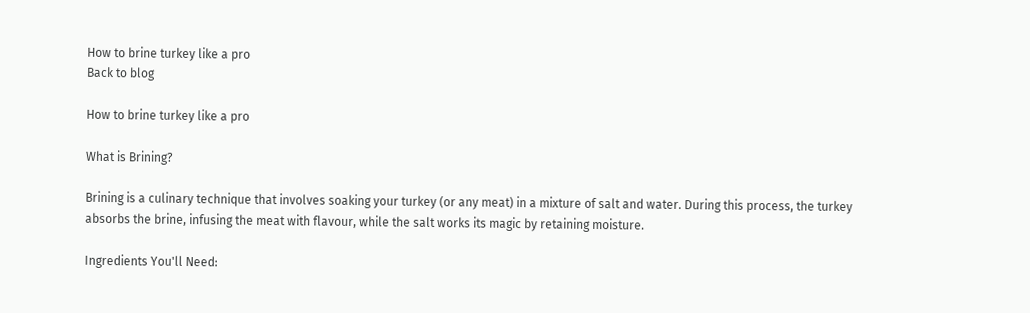How to brine turkey like a pro
Back to blog

How to brine turkey like a pro

What is Brining?

Brining is a culinary technique that involves soaking your turkey (or any meat) in a mixture of salt and water. During this process, the turkey absorbs the brine, infusing the meat with flavour, while the salt works its magic by retaining moisture.

Ingredients You'll Need: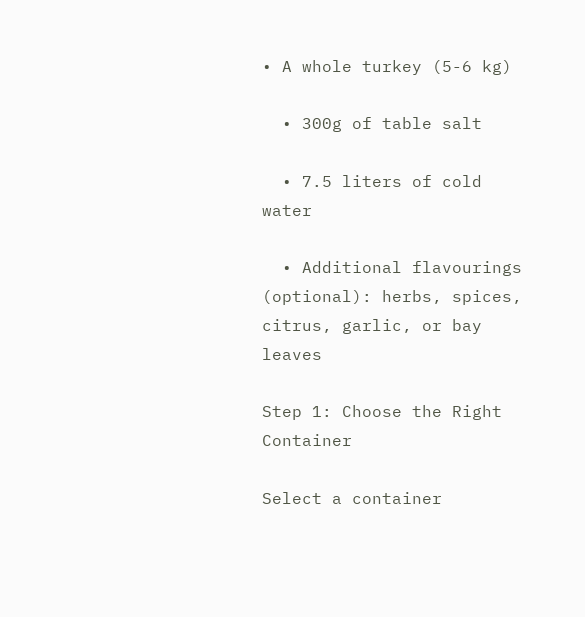• A whole turkey (5-6 kg)

  • 300g of table salt

  • 7.5 liters of cold water

  • Additional flavourings (optional): herbs, spices, citrus, garlic, or bay leaves

Step 1: Choose the Right Container

Select a container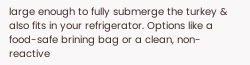large enough to fully submerge the turkey & also fits in your refrigerator. Options like a food-safe brining bag or a clean, non-reactive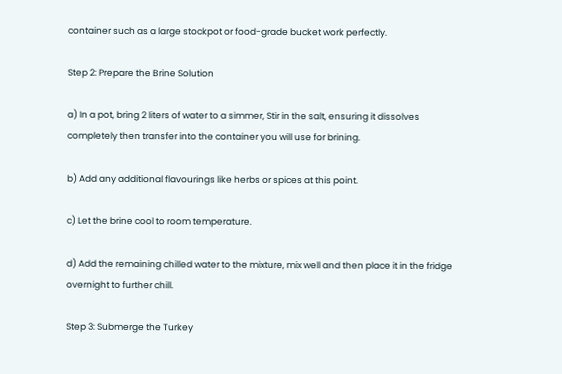container such as a large stockpot or food-grade bucket work perfectly.

Step 2: Prepare the Brine Solution

a) In a pot, bring 2 liters of water to a simmer, Stir in the salt, ensuring it dissolves completely then transfer into the container you will use for brining.

b) Add any additional flavourings like herbs or spices at this point.

c) Let the brine cool to room temperature.

d) Add the remaining chilled water to the mixture, mix well and then place it in the fridge overnight to further chill.

Step 3: Submerge the Turkey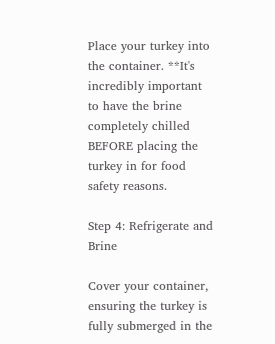Place your turkey into the container. **It's incredibly important to have the brine completely chilled BEFORE placing the turkey in for food safety reasons.

Step 4: Refrigerate and Brine

Cover your container, ensuring the turkey is fully submerged in the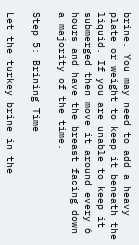brine. You may need to add a heavy plate or weight to keep it beneath the liquid. If you are unable to keep it submerged then move it around every 6 hours and have the breast facing down a majority of the time.

Step 5: Brining Time

Let the turkey brine in the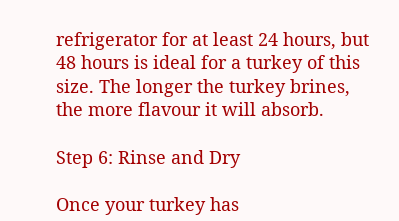refrigerator for at least 24 hours, but 48 hours is ideal for a turkey of this size. The longer the turkey brines, the more flavour it will absorb.

Step 6: Rinse and Dry

Once your turkey has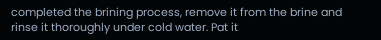completed the brining process, remove it from the brine and rinse it thoroughly under cold water. Pat it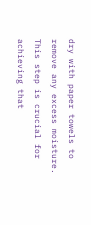dry with paper towels to remove any excess moisture. This step is crucial for achieving that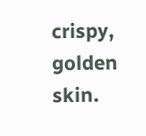crispy, golden skin.